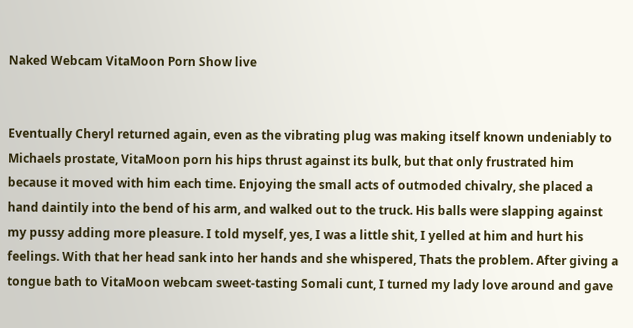Naked Webcam VitaMoon Porn Show live


Eventually Cheryl returned again, even as the vibrating plug was making itself known undeniably to Michaels prostate, VitaMoon porn his hips thrust against its bulk, but that only frustrated him because it moved with him each time. Enjoying the small acts of outmoded chivalry, she placed a hand daintily into the bend of his arm, and walked out to the truck. His balls were slapping against my pussy adding more pleasure. I told myself, yes, I was a little shit, I yelled at him and hurt his feelings. With that her head sank into her hands and she whispered, Thats the problem. After giving a tongue bath to VitaMoon webcam sweet-tasting Somali cunt, I turned my lady love around and gave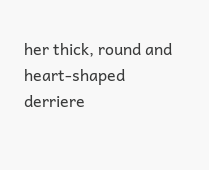her thick, round and heart-shaped derriere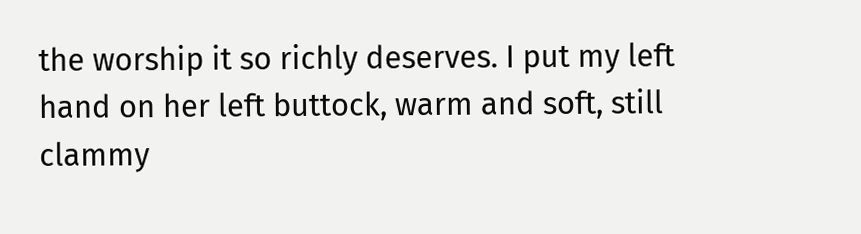the worship it so richly deserves. I put my left hand on her left buttock, warm and soft, still clammy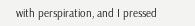with perspiration, and I pressed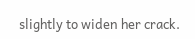slightly to widen her crack.